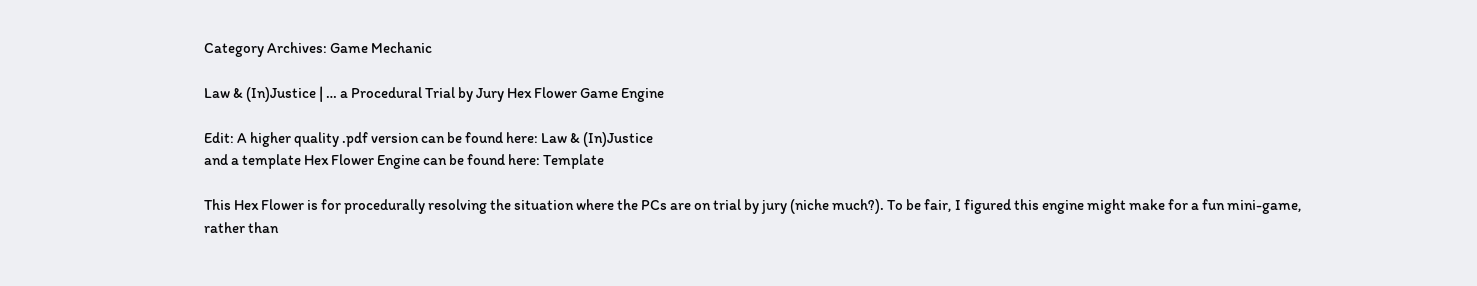Category Archives: Game Mechanic

Law & (In)Justice | … a Procedural Trial by Jury Hex Flower Game Engine

Edit: A higher quality .pdf version can be found here: Law & (In)Justice
and a template Hex Flower Engine can be found here: Template

This Hex Flower is for procedurally resolving the situation where the PCs are on trial by jury (niche much?). To be fair, I figured this engine might make for a fun mini-game, rather than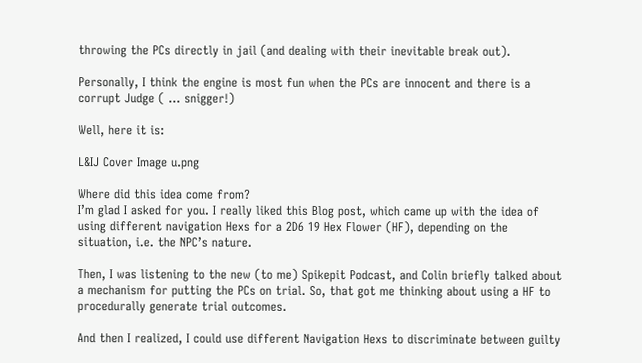throwing the PCs directly in jail (and dealing with their inevitable break out).

Personally, I think the engine is most fun when the PCs are innocent and there is a corrupt Judge ( … snigger!)

Well, here it is:

L&IJ Cover Image u.png

Where did this idea come from?
I’m glad I asked for you. I really liked this Blog post, which came up with the idea of using different navigation Hexs for a 2D6 19 Hex Flower (HF), depending on the situation, i.e. the NPC’s nature.

Then, I was listening to the new (to me) Spikepit Podcast, and Colin briefly talked about a mechanism for putting the PCs on trial. So, that got me thinking about using a HF to procedurally generate trial outcomes.

And then I realized, I could use different Navigation Hexs to discriminate between guilty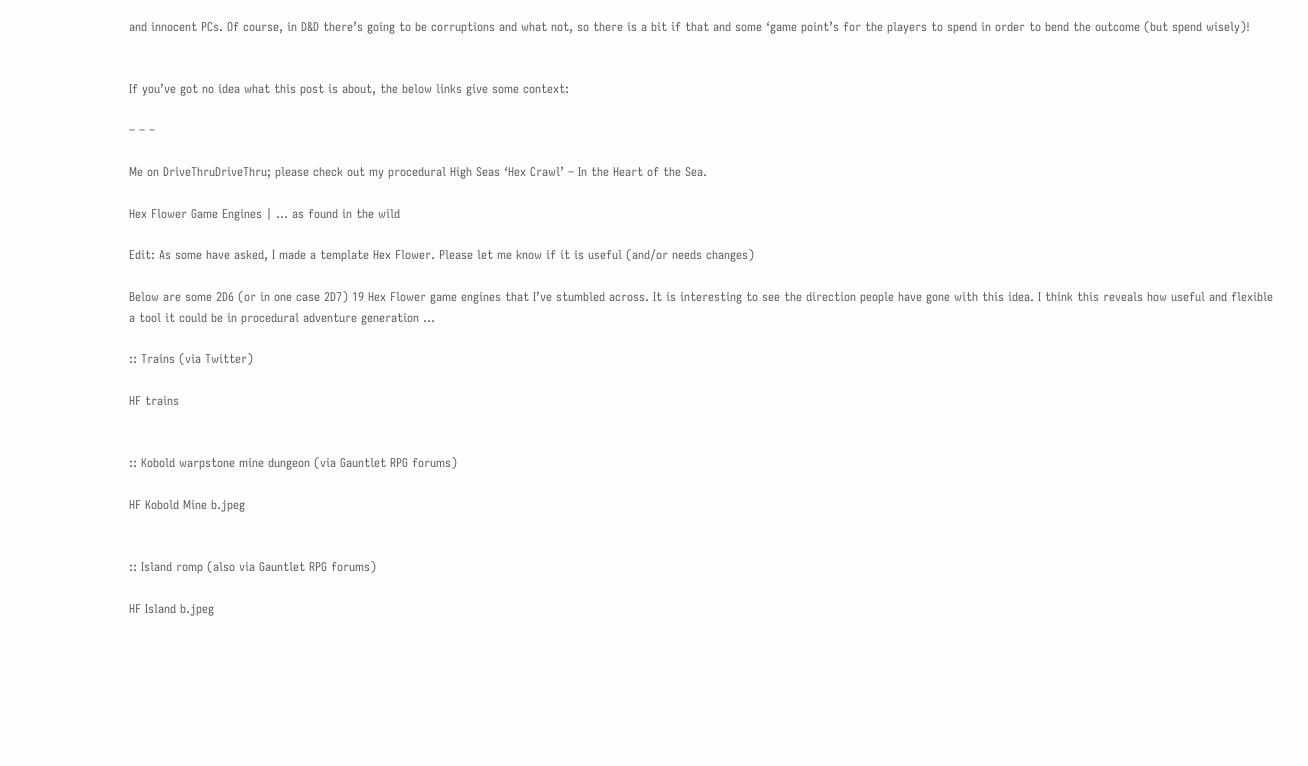and innocent PCs. Of course, in D&D there’s going to be corruptions and what not, so there is a bit if that and some ‘game point’s for the players to spend in order to bend the outcome (but spend wisely)!


If you’ve got no idea what this post is about, the below links give some context:

– – –

Me on DriveThruDriveThru; please check out my procedural High Seas ‘Hex Crawl’ – In the Heart of the Sea.

Hex Flower Game Engines | … as found in the wild

Edit: As some have asked, I made a template Hex Flower. Please let me know if it is useful (and/or needs changes)

Below are some 2D6 (or in one case 2D7) 19 Hex Flower game engines that I’ve stumbled across. It is interesting to see the direction people have gone with this idea. I think this reveals how useful and flexible a tool it could be in procedural adventure generation …

:: Trains (via Twitter)

HF trains


:: Kobold warpstone mine dungeon (via Gauntlet RPG forums)

HF Kobold Mine b.jpeg


:: Island romp (also via Gauntlet RPG forums)

HF Island b.jpeg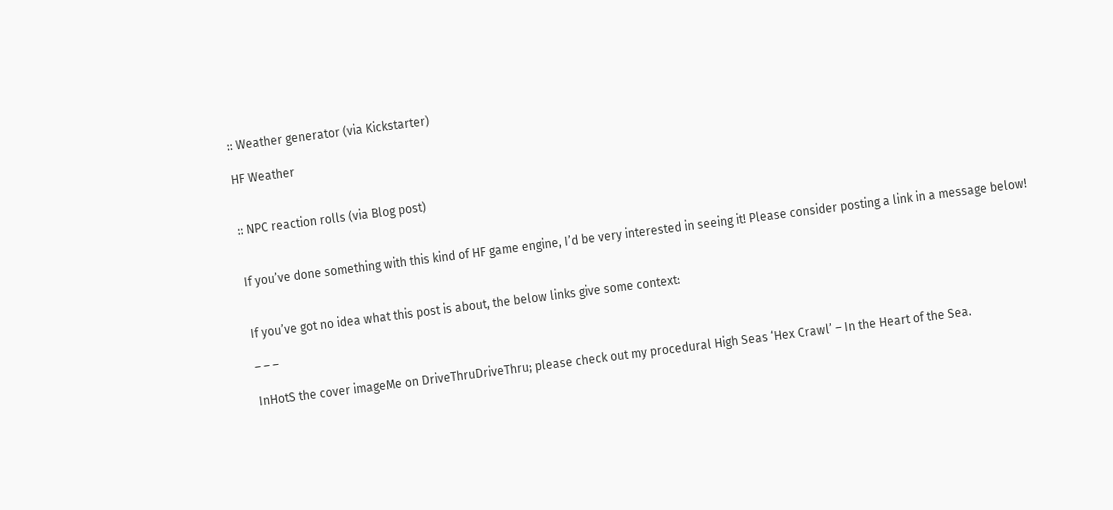:: Weather generator (via Kickstarter)

HF Weather


:: NPC reaction rolls (via Blog post)


If you’ve done something with this kind of HF game engine, I’d be very interested in seeing it! Please consider posting a link in a message below!


If you’ve got no idea what this post is about, the below links give some context:

– – –

InHotS the cover imageMe on DriveThruDriveThru; please check out my procedural High Seas ‘Hex Crawl’ – In the Heart of the Sea.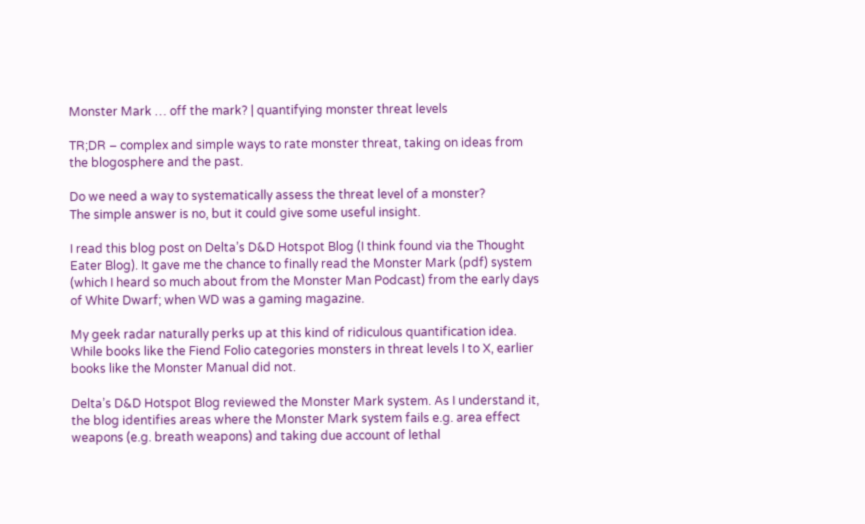Monster Mark … off the mark? | quantifying monster threat levels

TR;DR – complex and simple ways to rate monster threat, taking on ideas from the blogosphere and the past.

Do we need a way to systematically assess the threat level of a monster?
The simple answer is no, but it could give some useful insight.

I read this blog post on Delta’s D&D Hotspot Blog (I think found via the Thought Eater Blog). It gave me the chance to finally read the Monster Mark (pdf) system (which I heard so much about from the Monster Man Podcast) from the early days of White Dwarf; when WD was a gaming magazine.

My geek radar naturally perks up at this kind of ridiculous quantification idea. While books like the Fiend Folio categories monsters in threat levels I to X, earlier books like the Monster Manual did not.

Delta’s D&D Hotspot Blog reviewed the Monster Mark system. As I understand it, the blog identifies areas where the Monster Mark system fails e.g. area effect weapons (e.g. breath weapons) and taking due account of lethal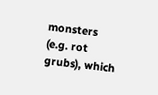monsters (e.g. rot grubs), which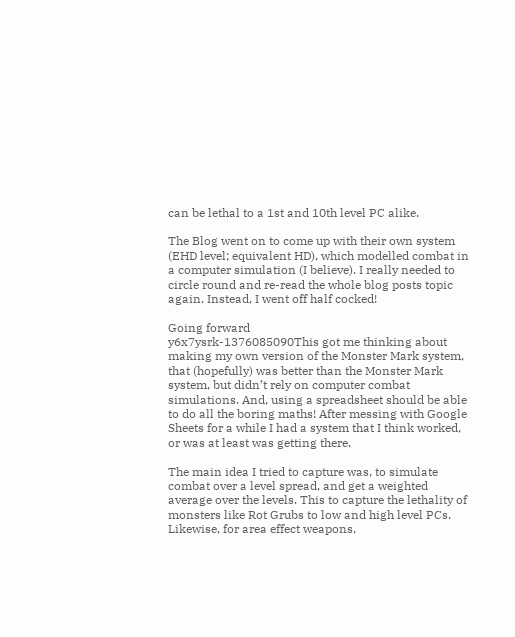can be lethal to a 1st and 10th level PC alike.

The Blog went on to come up with their own system (EHD level; equivalent HD), which modelled combat in a computer simulation (I believe). I really needed to circle round and re-read the whole blog posts topic again. Instead, I went off half cocked!

Going forward
y6x7ysrk-1376085090This got me thinking about making my own version of the Monster Mark system, that (hopefully) was better than the Monster Mark system, but didn’t rely on computer combat simulations. And, using a spreadsheet should be able to do all the boring maths! After messing with Google Sheets for a while I had a system that I think worked, or was at least was getting there.

The main idea I tried to capture was, to simulate combat over a level spread, and get a weighted average over the levels. This to capture the lethality of monsters like Rot Grubs to low and high level PCs. Likewise, for area effect weapons,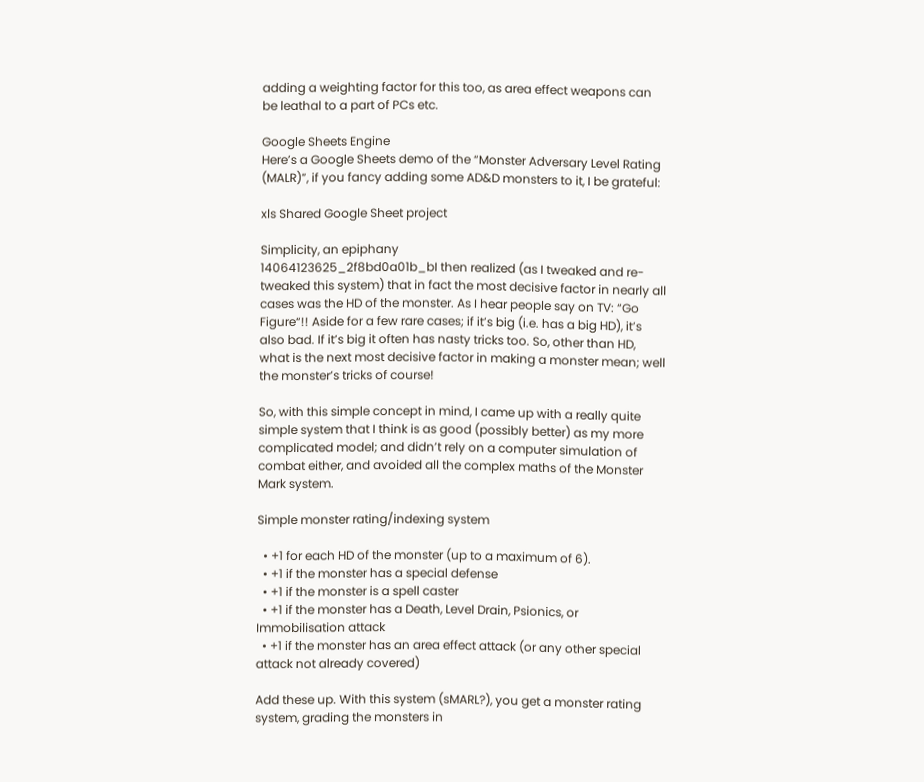adding a weighting factor for this too, as area effect weapons can be leathal to a part of PCs etc.

Google Sheets Engine
Here’s a Google Sheets demo of the “Monster Adversary Level Rating (MALR)”, if you fancy adding some AD&D monsters to it, I be grateful:

xls Shared Google Sheet project

Simplicity, an epiphany
14064123625_2f8bd0a01b_bI then realized (as I tweaked and re-tweaked this system) that in fact the most decisive factor in nearly all cases was the HD of the monster. As I hear people say on TV: “Go Figure“!! Aside for a few rare cases; if it’s big (i.e. has a big HD), it’s also bad. If it’s big it often has nasty tricks too. So, other than HD, what is the next most decisive factor in making a monster mean; well the monster’s tricks of course!

So, with this simple concept in mind, I came up with a really quite simple system that I think is as good (possibly better) as my more complicated model; and didn’t rely on a computer simulation of combat either, and avoided all the complex maths of the Monster Mark system.

Simple monster rating/indexing system

  • +1 for each HD of the monster (up to a maximum of 6).
  • +1 if the monster has a special defense
  • +1 if the monster is a spell caster
  • +1 if the monster has a Death, Level Drain, Psionics, or Immobilisation attack
  • +1 if the monster has an area effect attack (or any other special attack not already covered)

Add these up. With this system (sMARL?), you get a monster rating system, grading the monsters in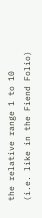the relative range 1 to 10 (i.e. like in the Fiend Folio)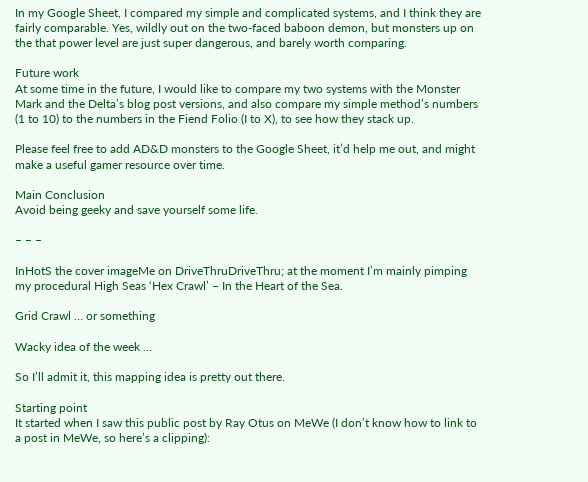In my Google Sheet, I compared my simple and complicated systems, and I think they are fairly comparable. Yes, wildly out on the two-faced baboon demon, but monsters up on the that power level are just super dangerous, and barely worth comparing.

Future work
At some time in the future, I would like to compare my two systems with the Monster Mark and the Delta’s blog post versions, and also compare my simple method’s numbers (1 to 10) to the numbers in the Fiend Folio (I to X), to see how they stack up.

Please feel free to add AD&D monsters to the Google Sheet, it’d help me out, and might make a useful gamer resource over time.

Main Conclusion
Avoid being geeky and save yourself some life.

– – –

InHotS the cover imageMe on DriveThruDriveThru; at the moment I’m mainly pimping my procedural High Seas ‘Hex Crawl’ – In the Heart of the Sea.

Grid Crawl … or something

Wacky idea of the week …

So I’ll admit it, this mapping idea is pretty out there.

Starting point
It started when I saw this public post by Ray Otus on MeWe (I don’t know how to link to a post in MeWe, so here’s a clipping):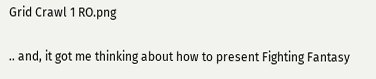Grid Crawl 1 RO.png

.. and, it got me thinking about how to present Fighting Fantasy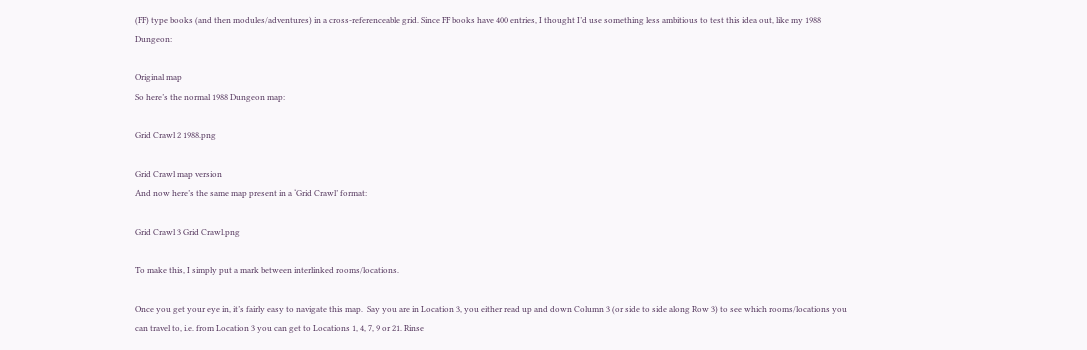(FF) type books (and then modules/adventures) in a cross-referenceable grid. Since FF books have 400 entries, I thought I’d use something less ambitious to test this idea out, like my 1988 Dungeon:

Original map
So here’s the normal 1988 Dungeon map:

Grid Crawl 2 1988.png

Grid Crawl map version
And now here’s the same map present in a ‘Grid Crawl’ format:

Grid Crawl 3 Grid Crawl.png

To make this, I simply put a mark between interlinked rooms/locations.

Once you get your eye in, it’s fairly easy to navigate this map.  Say you are in Location 3, you either read up and down Column 3 (or side to side along Row 3) to see which rooms/locations you can travel to, i.e. from Location 3 you can get to Locations 1, 4, 7, 9 or 21. Rinse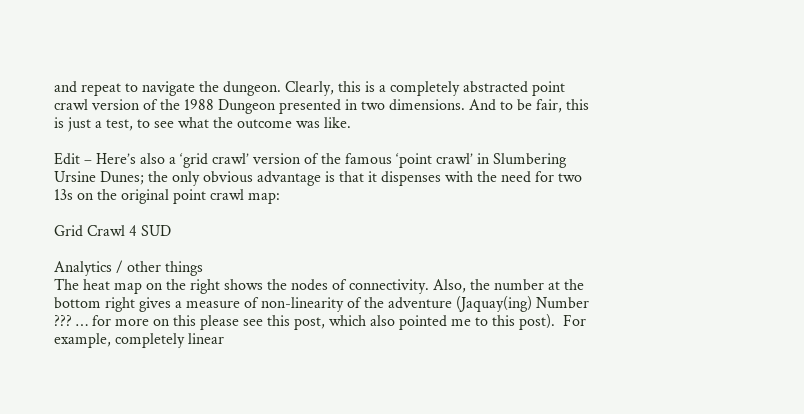and repeat to navigate the dungeon. Clearly, this is a completely abstracted point crawl version of the 1988 Dungeon presented in two dimensions. And to be fair, this is just a test, to see what the outcome was like.

Edit – Here’s also a ‘grid crawl’ version of the famous ‘point crawl’ in Slumbering Ursine Dunes; the only obvious advantage is that it dispenses with the need for two 13s on the original point crawl map:

Grid Crawl 4 SUD

Analytics / other things
The heat map on the right shows the nodes of connectivity. Also, the number at the bottom right gives a measure of non-linearity of the adventure (Jaquay(ing) Number ??? … for more on this please see this post, which also pointed me to this post).  For example, completely linear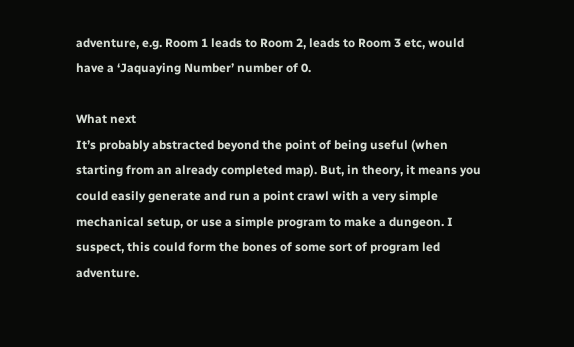adventure, e.g. Room 1 leads to Room 2, leads to Room 3 etc, would have a ‘Jaquaying Number’ number of 0.

What next
It’s probably abstracted beyond the point of being useful (when starting from an already completed map). But, in theory, it means you could easily generate and run a point crawl with a very simple mechanical setup, or use a simple program to make a dungeon. I suspect, this could form the bones of some sort of program led adventure.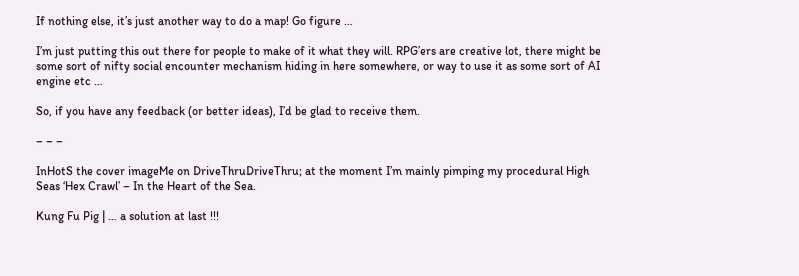If nothing else, it’s just another way to do a map! Go figure …

I’m just putting this out there for people to make of it what they will. RPG’ers are creative lot, there might be some sort of nifty social encounter mechanism hiding in here somewhere, or way to use it as some sort of AI engine etc …

So, if you have any feedback (or better ideas), I’d be glad to receive them.

– – –

InHotS the cover imageMe on DriveThruDriveThru; at the moment I’m mainly pimping my procedural High Seas ‘Hex Crawl’ – In the Heart of the Sea.

Kung Fu Pig | … a solution at last !!!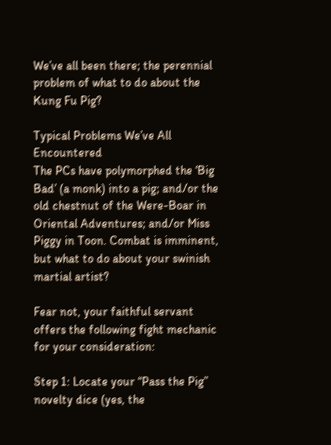We’ve all been there; the perennial problem of what to do about the Kung Fu Pig?

Typical Problems We’ve All Encountered
The PCs have polymorphed the ‘Big Bad’ (a monk) into a pig; and/or the old chestnut of the Were-Boar in Oriental Adventures; and/or Miss Piggy in Toon. Combat is imminent, but what to do about your swinish martial artist?

Fear not, your faithful servant offers the following fight mechanic for your consideration:

Step 1: Locate your “Pass the Pig” novelty dice (yes, the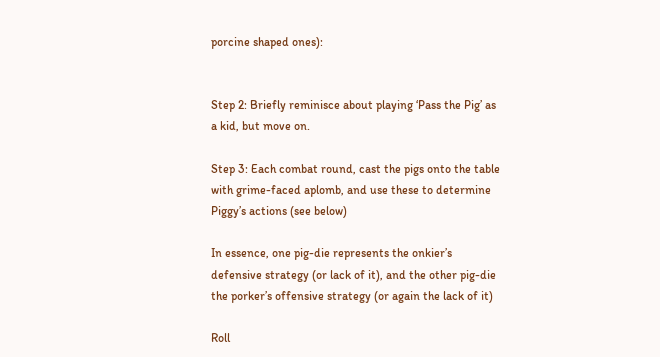porcine shaped ones):


Step 2: Briefly reminisce about playing ‘Pass the Pig’ as a kid, but move on.

Step 3: Each combat round, cast the pigs onto the table with grime-faced aplomb, and use these to determine Piggy’s actions (see below)

In essence, one pig-die represents the onkier’s defensive strategy (or lack of it), and the other pig-die the porker’s offensive strategy (or again the lack of it)

Roll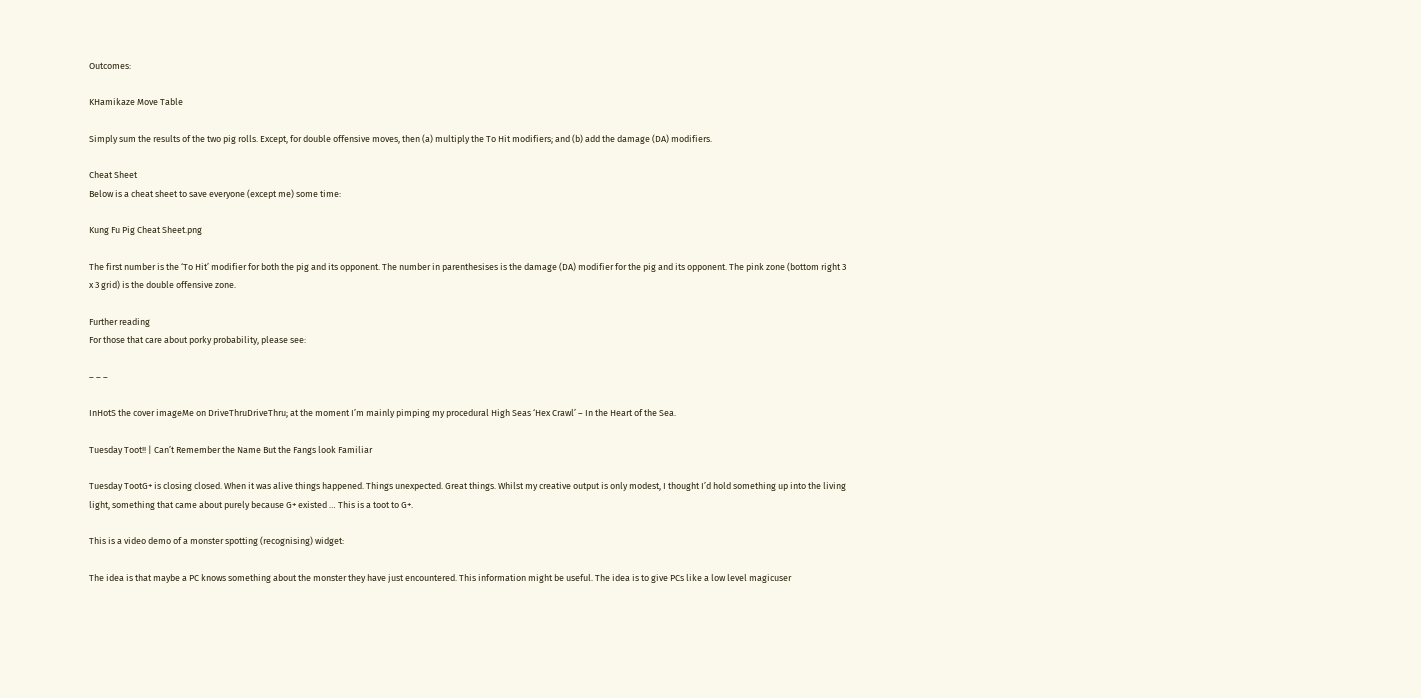Outcomes:

KHamikaze Move Table

Simply sum the results of the two pig rolls. Except, for double offensive moves, then (a) multiply the To Hit modifiers; and (b) add the damage (DA) modifiers.

Cheat Sheet
Below is a cheat sheet to save everyone (except me) some time:

Kung Fu Pig Cheat Sheet.png

The first number is the ‘To Hit’ modifier for both the pig and its opponent. The number in parenthesises is the damage (DA) modifier for the pig and its opponent. The pink zone (bottom right 3 x 3 grid) is the double offensive zone.

Further reading
For those that care about porky probability, please see:

– – –

InHotS the cover imageMe on DriveThruDriveThru; at the moment I’m mainly pimping my procedural High Seas ‘Hex Crawl’ – In the Heart of the Sea.

Tuesday Toot!! | Can’t Remember the Name But the Fangs look Familiar

Tuesday TootG+ is closing closed. When it was alive things happened. Things unexpected. Great things. Whilst my creative output is only modest, I thought I’d hold something up into the living light, something that came about purely because G+ existed … This is a toot to G+.

This is a video demo of a monster spotting (recognising) widget:

The idea is that maybe a PC knows something about the monster they have just encountered. This information might be useful. The idea is to give PCs like a low level magicuser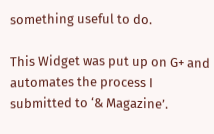something useful to do.

This Widget was put up on G+ and automates the process I submitted to ‘& Magazine’.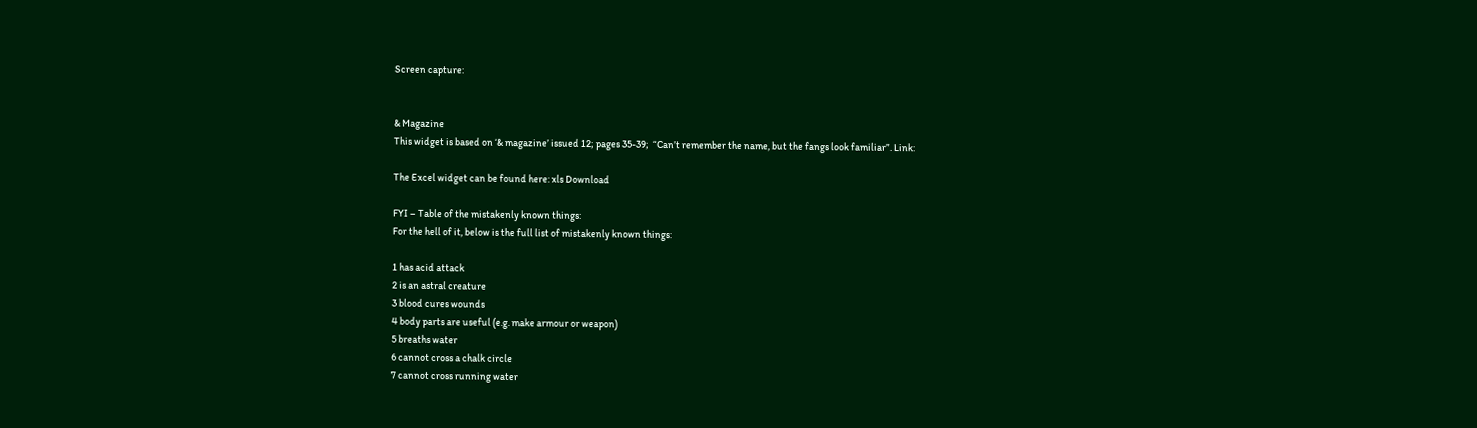Screen capture:


& Magazine
This widget is based on ‘& magazine’ issued 12; pages 35-39;  “Can’t remember the name, but the fangs look familiar”. Link:

The Excel widget can be found here: xls Download

FYI – Table of the mistakenly known things:
For the hell of it, below is the full list of mistakenly known things:

1 has acid attack
2 is an astral creature
3 blood cures wounds
4 body parts are useful (e.g. make armour or weapon)
5 breaths water
6 cannot cross a chalk circle
7 cannot cross running water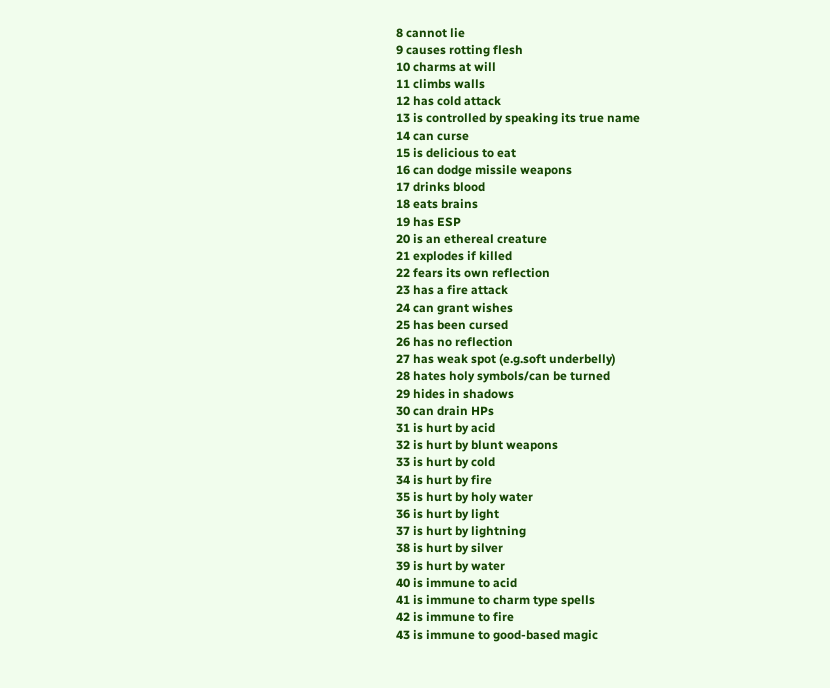8 cannot lie
9 causes rotting flesh
10 charms at will
11 climbs walls
12 has cold attack
13 is controlled by speaking its true name
14 can curse
15 is delicious to eat
16 can dodge missile weapons
17 drinks blood
18 eats brains
19 has ESP
20 is an ethereal creature
21 explodes if killed
22 fears its own reflection
23 has a fire attack
24 can grant wishes
25 has been cursed
26 has no reflection
27 has weak spot (e.g.soft underbelly)
28 hates holy symbols/can be turned
29 hides in shadows
30 can drain HPs
31 is hurt by acid
32 is hurt by blunt weapons
33 is hurt by cold
34 is hurt by fire
35 is hurt by holy water
36 is hurt by light
37 is hurt by lightning
38 is hurt by silver
39 is hurt by water
40 is immune to acid
41 is immune to charm type spells
42 is immune to fire
43 is immune to good-based magic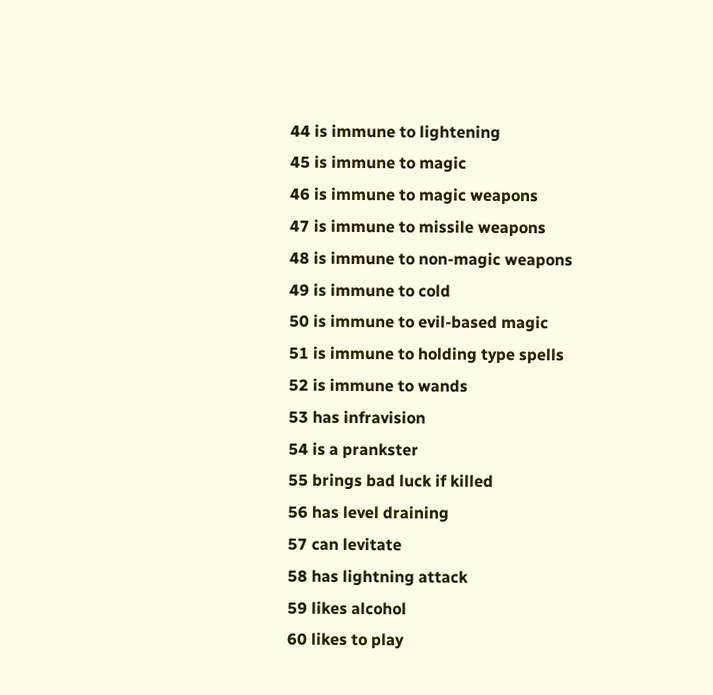44 is immune to lightening
45 is immune to magic
46 is immune to magic weapons
47 is immune to missile weapons
48 is immune to non-magic weapons
49 is immune to cold
50 is immune to evil-based magic
51 is immune to holding type spells
52 is immune to wands
53 has infravision
54 is a prankster
55 brings bad luck if killed
56 has level draining
57 can levitate
58 has lightning attack
59 likes alcohol
60 likes to play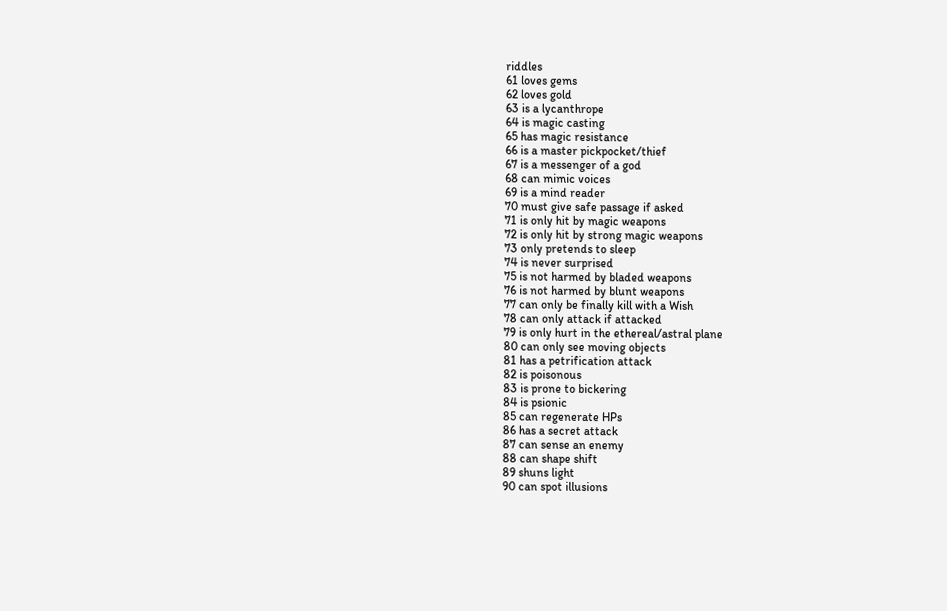riddles
61 loves gems
62 loves gold
63 is a lycanthrope
64 is magic casting
65 has magic resistance
66 is a master pickpocket/thief
67 is a messenger of a god
68 can mimic voices
69 is a mind reader
70 must give safe passage if asked
71 is only hit by magic weapons
72 is only hit by strong magic weapons
73 only pretends to sleep
74 is never surprised
75 is not harmed by bladed weapons
76 is not harmed by blunt weapons
77 can only be finally kill with a Wish
78 can only attack if attacked
79 is only hurt in the ethereal/astral plane
80 can only see moving objects
81 has a petrification attack
82 is poisonous
83 is prone to bickering
84 is psionic
85 can regenerate HPs
86 has a secret attack
87 can sense an enemy
88 can shape shift
89 shuns light
90 can spot illusions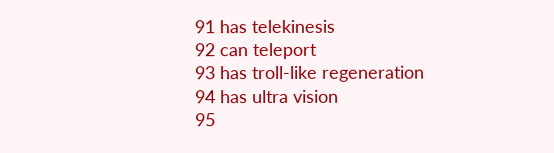91 has telekinesis
92 can teleport
93 has troll-like regeneration
94 has ultra vision
95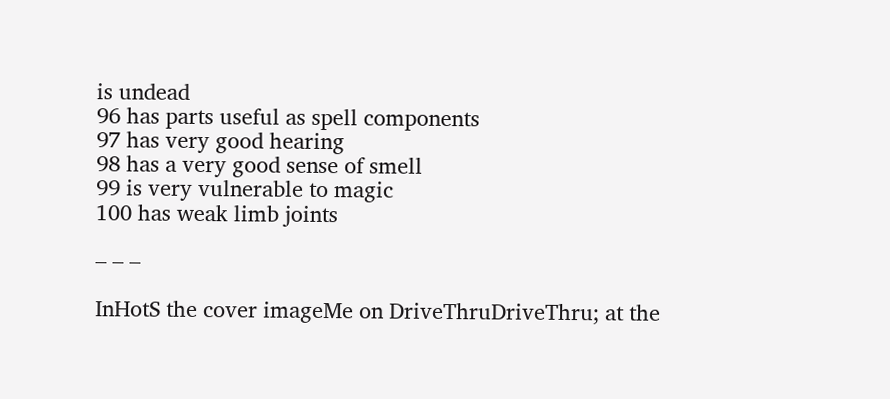is undead
96 has parts useful as spell components
97 has very good hearing
98 has a very good sense of smell
99 is very vulnerable to magic
100 has weak limb joints

– – –

InHotS the cover imageMe on DriveThruDriveThru; at the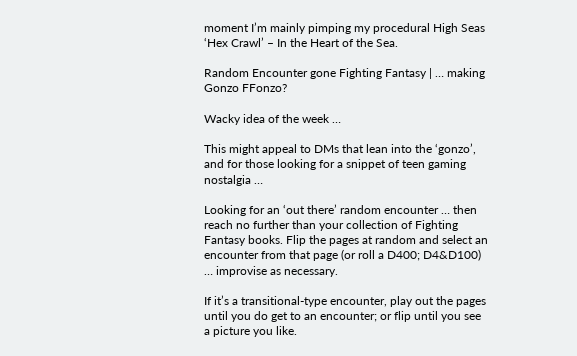moment I’m mainly pimping my procedural High Seas ‘Hex Crawl’ – In the Heart of the Sea.

Random Encounter gone Fighting Fantasy | … making Gonzo FFonzo?

Wacky idea of the week …

This might appeal to DMs that lean into the ‘gonzo’, and for those looking for a snippet of teen gaming nostalgia …

Looking for an ‘out there’ random encounter … then reach no further than your collection of Fighting Fantasy books. Flip the pages at random and select an encounter from that page (or roll a D400; D4&D100) … improvise as necessary.

If it’s a transitional-type encounter, play out the pages until you do get to an encounter; or flip until you see a picture you like.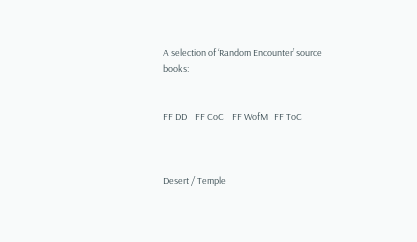A selection of ‘Random Encounter’ source books:


FF DD    FF CoC    FF WofM   FF ToC



Desert / Temple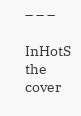– – –

InHotS the cover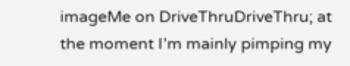imageMe on DriveThruDriveThru; at the moment I’m mainly pimping my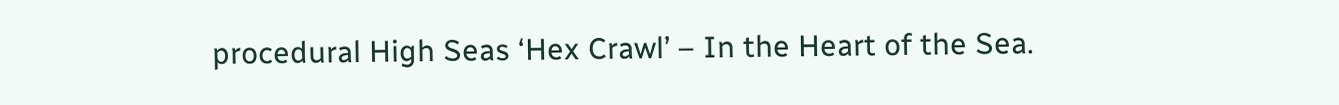procedural High Seas ‘Hex Crawl’ – In the Heart of the Sea.